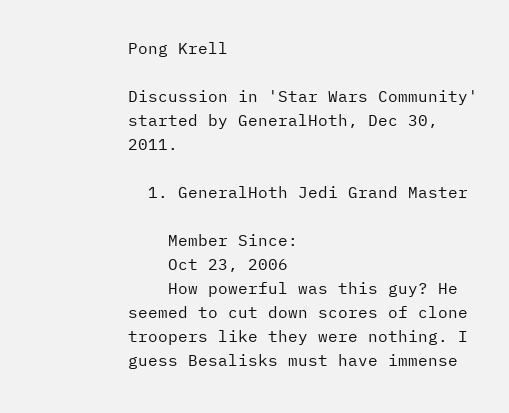Pong Krell

Discussion in 'Star Wars Community' started by GeneralHoth, Dec 30, 2011.

  1. GeneralHoth Jedi Grand Master

    Member Since:
    Oct 23, 2006
    How powerful was this guy? He seemed to cut down scores of clone troopers like they were nothing. I guess Besalisks must have immense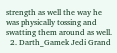strength as well the way he was physically tossing and swatting them around as well.
  2. Darth_Gamek Jedi Grand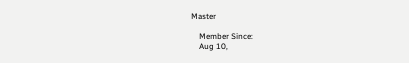Master

    Member Since:
    Aug 10,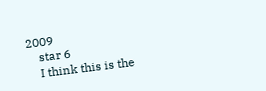2009
    star 6
    I think this is the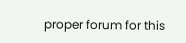proper forum for this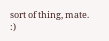sort of thing, mate. :)